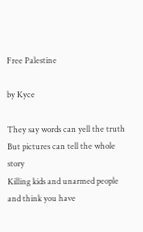Free Palestine

by Kyce

They say words can yell the truth
But pictures can tell the whole story
Killing kids and unarmed people and think you have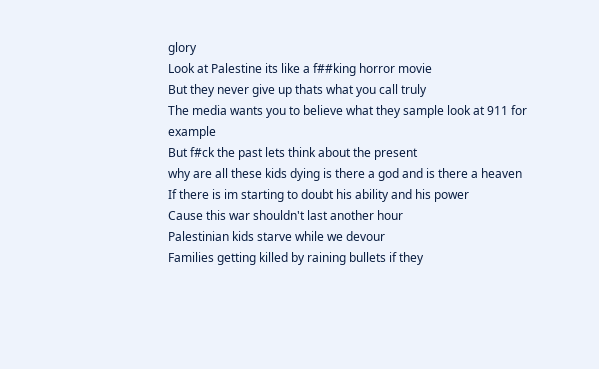glory
Look at Palestine its like a f##king horror movie
But they never give up thats what you call truly
The media wants you to believe what they sample look at 911 for example
But f#ck the past lets think about the present
why are all these kids dying is there a god and is there a heaven
If there is im starting to doubt his ability and his power
Cause this war shouldn't last another hour
Palestinian kids starve while we devour
Families getting killed by raining bullets if they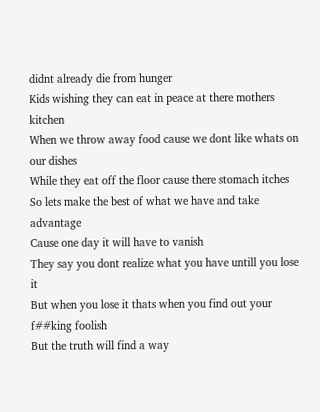didnt already die from hunger
Kids wishing they can eat in peace at there mothers kitchen
When we throw away food cause we dont like whats on our dishes
While they eat off the floor cause there stomach itches
So lets make the best of what we have and take advantage
Cause one day it will have to vanish
They say you dont realize what you have untill you lose it
But when you lose it thats when you find out your f##king foolish
But the truth will find a way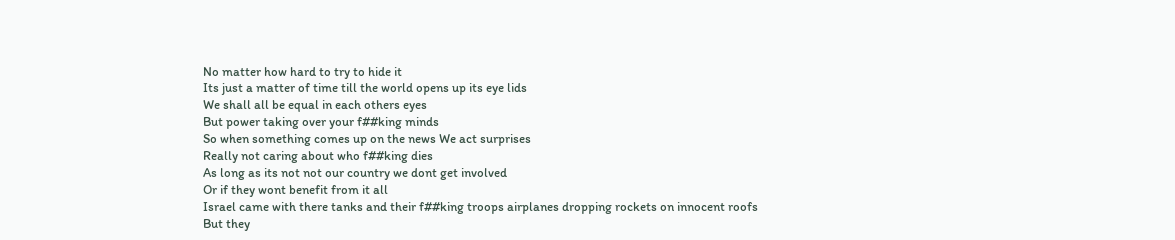No matter how hard to try to hide it
Its just a matter of time till the world opens up its eye lids
We shall all be equal in each others eyes
But power taking over your f##king minds
So when something comes up on the news We act surprises
Really not caring about who f##king dies
As long as its not not our country we dont get involved
Or if they wont benefit from it all
Israel came with there tanks and their f##king troops airplanes dropping rockets on innocent roofs
But they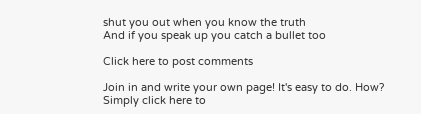shut you out when you know the truth
And if you speak up you catch a bullet too

Click here to post comments

Join in and write your own page! It's easy to do. How? Simply click here to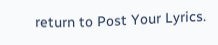return to Post Your Lyrics.